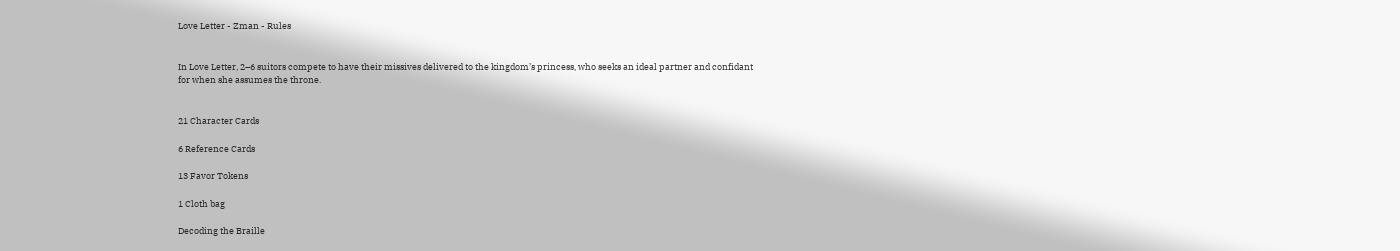Love Letter - Zman - Rules


In Love Letter, 2–6 suitors compete to have their missives delivered to the kingdom’s princess, who seeks an ideal partner and confidant for when she assumes the throne.


21 Character Cards

6 Reference Cards

13 Favor Tokens

1 Cloth bag

Decoding the Braille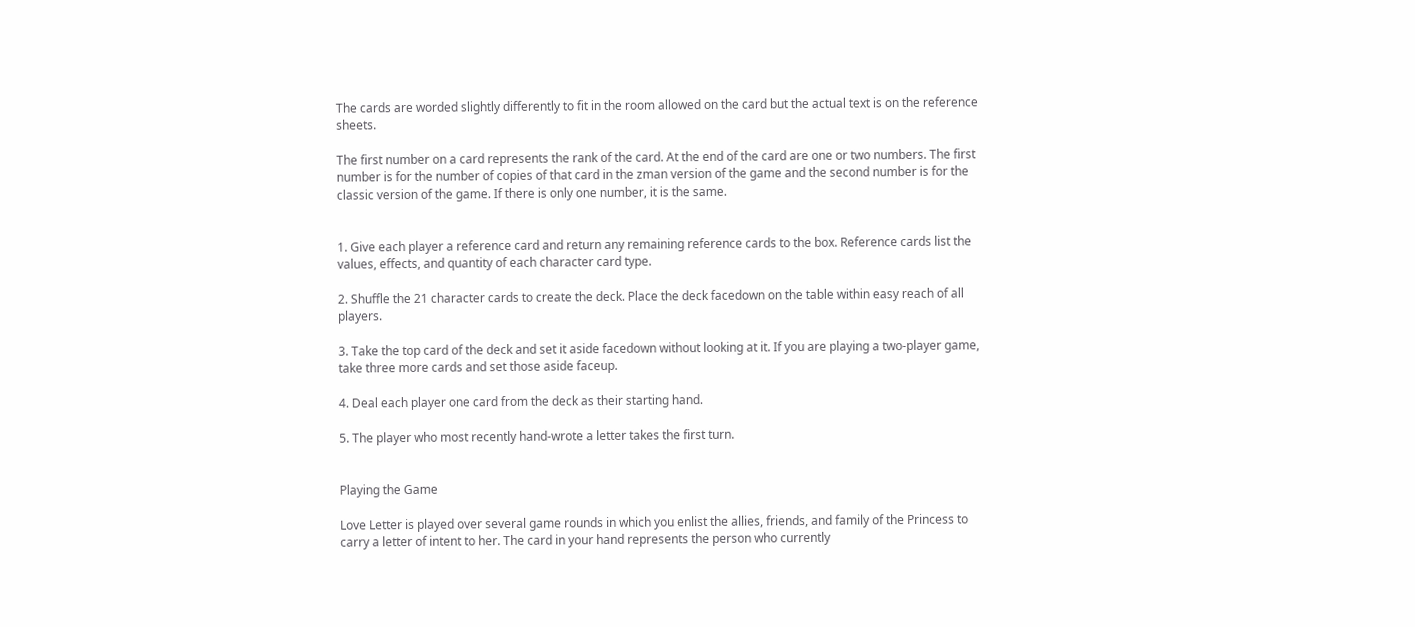The cards are worded slightly differently to fit in the room allowed on the card but the actual text is on the reference sheets.

The first number on a card represents the rank of the card. At the end of the card are one or two numbers. The first number is for the number of copies of that card in the zman version of the game and the second number is for the classic version of the game. If there is only one number, it is the same.


1. Give each player a reference card and return any remaining reference cards to the box. Reference cards list the values, effects, and quantity of each character card type.

2. Shuffle the 21 character cards to create the deck. Place the deck facedown on the table within easy reach of all players.

3. Take the top card of the deck and set it aside facedown without looking at it. If you are playing a two-player game, take three more cards and set those aside faceup.

4. Deal each player one card from the deck as their starting hand.

5. The player who most recently hand-wrote a letter takes the first turn.


Playing the Game

Love Letter is played over several game rounds in which you enlist the allies, friends, and family of the Princess to carry a letter of intent to her. The card in your hand represents the person who currently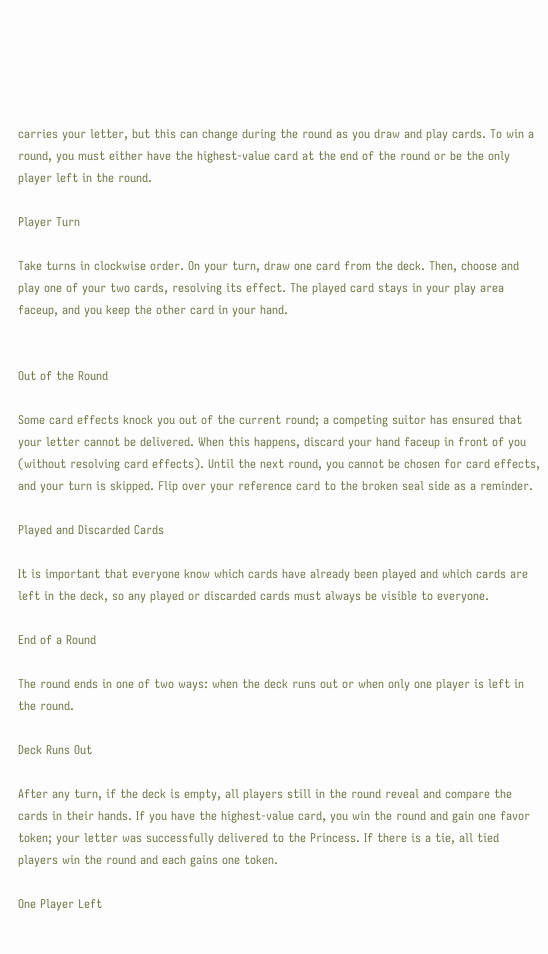carries your letter, but this can change during the round as you draw and play cards. To win a round, you must either have the highest-value card at the end of the round or be the only player left in the round.

Player Turn

Take turns in clockwise order. On your turn, draw one card from the deck. Then, choose and play one of your two cards, resolving its effect. The played card stays in your play area faceup, and you keep the other card in your hand.


Out of the Round

Some card effects knock you out of the current round; a competing suitor has ensured that your letter cannot be delivered. When this happens, discard your hand faceup in front of you (without resolving card effects). Until the next round, you cannot be chosen for card effects, and your turn is skipped. Flip over your reference card to the broken seal side as a reminder.

Played and Discarded Cards

It is important that everyone know which cards have already been played and which cards are left in the deck, so any played or discarded cards must always be visible to everyone.

End of a Round

The round ends in one of two ways: when the deck runs out or when only one player is left in the round.

Deck Runs Out

After any turn, if the deck is empty, all players still in the round reveal and compare the cards in their hands. If you have the highest-value card, you win the round and gain one favor token; your letter was successfully delivered to the Princess. If there is a tie, all tied players win the round and each gains one token.

One Player Left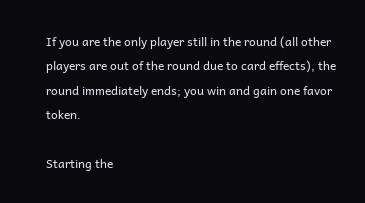If you are the only player still in the round (all other players are out of the round due to card effects), the round immediately ends; you win and gain one favor token.

Starting the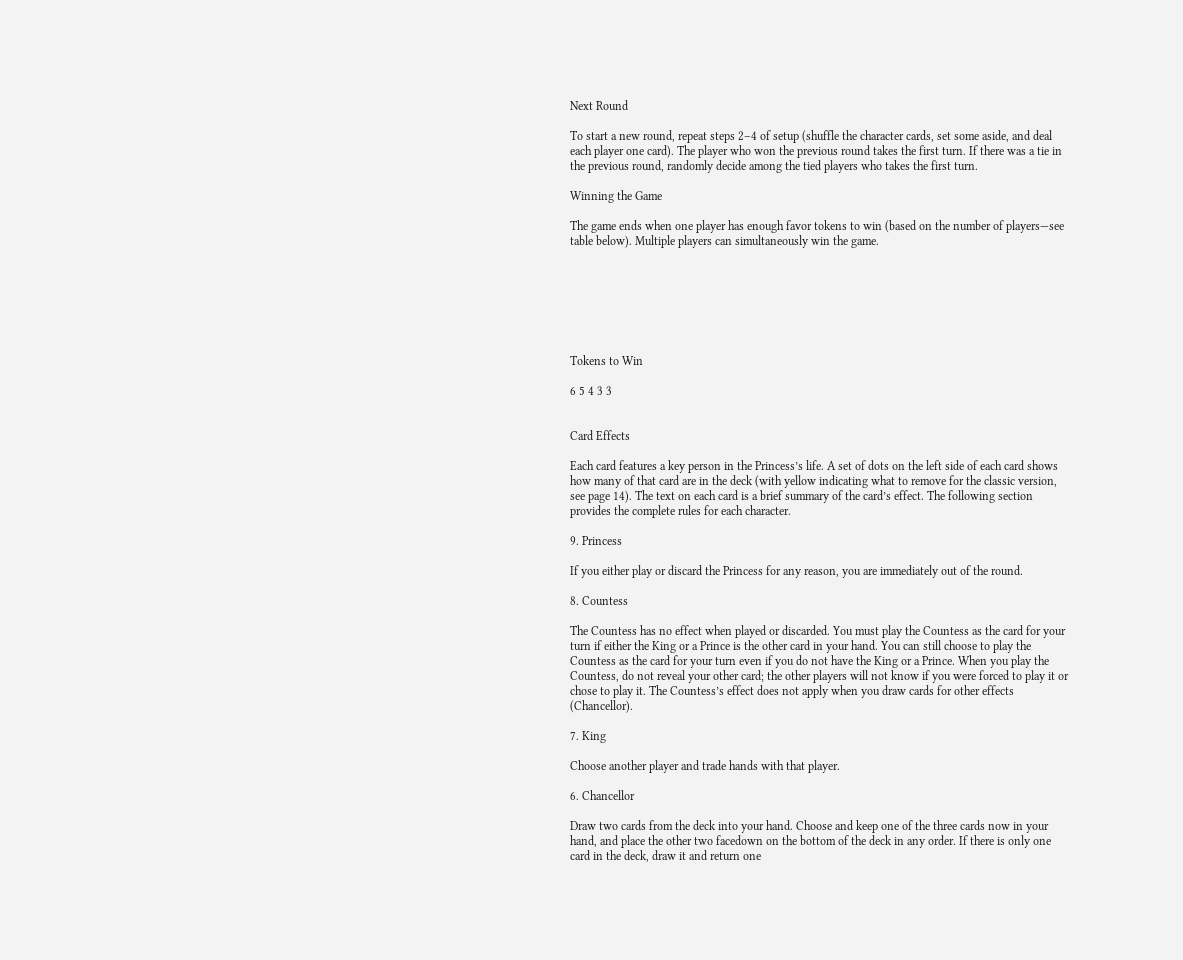Next Round

To start a new round, repeat steps 2–4 of setup (shuffle the character cards, set some aside, and deal each player one card). The player who won the previous round takes the first turn. If there was a tie in the previous round, randomly decide among the tied players who takes the first turn.

Winning the Game

The game ends when one player has enough favor tokens to win (based on the number of players—see table below). Multiple players can simultaneously win the game.







Tokens to Win

6 5 4 3 3


Card Effects

Each card features a key person in the Princess’s life. A set of dots on the left side of each card shows how many of that card are in the deck (with yellow indicating what to remove for the classic version, see page 14). The text on each card is a brief summary of the card’s effect. The following section provides the complete rules for each character.

9. Princess

If you either play or discard the Princess for any reason, you are immediately out of the round.

8. Countess

The Countess has no effect when played or discarded. You must play the Countess as the card for your turn if either the King or a Prince is the other card in your hand. You can still choose to play the Countess as the card for your turn even if you do not have the King or a Prince. When you play the Countess, do not reveal your other card; the other players will not know if you were forced to play it or chose to play it. The Countess’s effect does not apply when you draw cards for other effects (Chancellor).

7. King

Choose another player and trade hands with that player.

6. Chancellor

Draw two cards from the deck into your hand. Choose and keep one of the three cards now in your hand, and place the other two facedown on the bottom of the deck in any order. If there is only one card in the deck, draw it and return one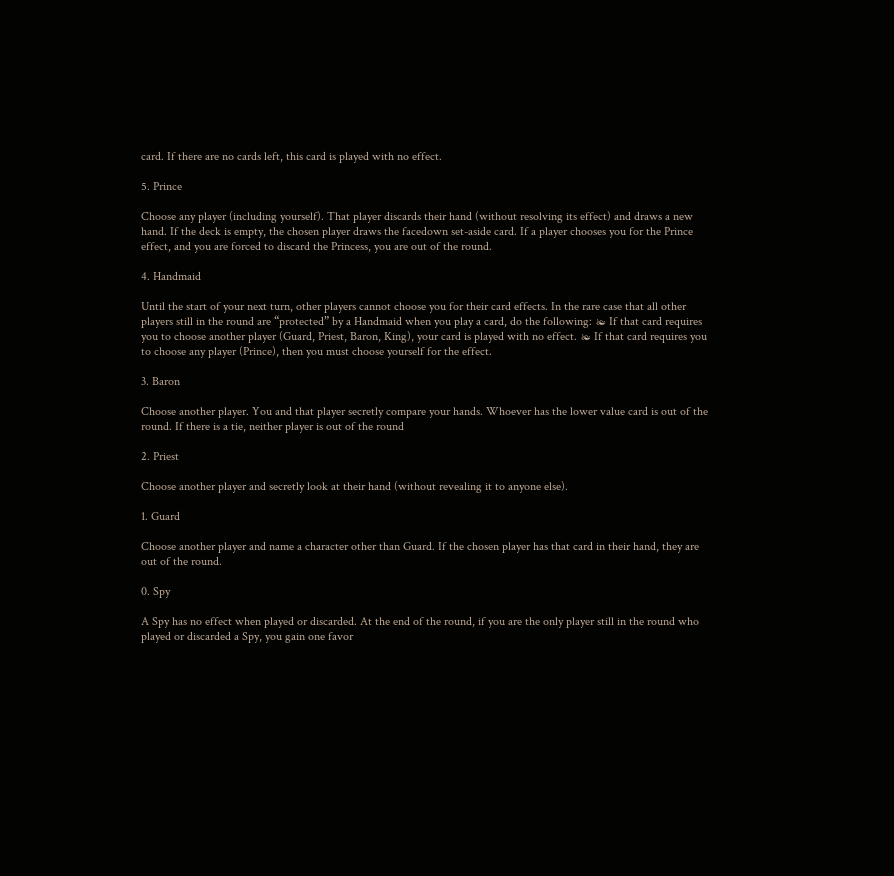card. If there are no cards left, this card is played with no effect.

5. Prince

Choose any player (including yourself). That player discards their hand (without resolving its effect) and draws a new hand. If the deck is empty, the chosen player draws the facedown set-aside card. If a player chooses you for the Prince effect, and you are forced to discard the Princess, you are out of the round.

4. Handmaid

Until the start of your next turn, other players cannot choose you for their card effects. In the rare case that all other players still in the round are “protected” by a Handmaid when you play a card, do the following: ❧ If that card requires you to choose another player (Guard, Priest, Baron, King), your card is played with no effect. ❧ If that card requires you to choose any player (Prince), then you must choose yourself for the effect.

3. Baron

Choose another player. You and that player secretly compare your hands. Whoever has the lower value card is out of the round. If there is a tie, neither player is out of the round

2. Priest

Choose another player and secretly look at their hand (without revealing it to anyone else).

1. Guard

Choose another player and name a character other than Guard. If the chosen player has that card in their hand, they are out of the round.

0. Spy

A Spy has no effect when played or discarded. At the end of the round, if you are the only player still in the round who played or discarded a Spy, you gain one favor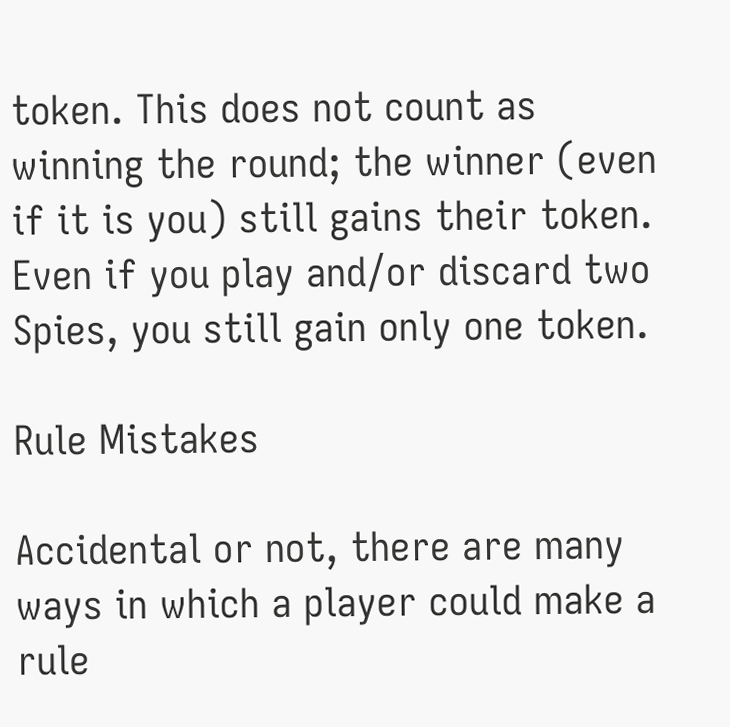token. This does not count as winning the round; the winner (even if it is you) still gains their token. Even if you play and/or discard two Spies, you still gain only one token.

Rule Mistakes

Accidental or not, there are many ways in which a player could make a rule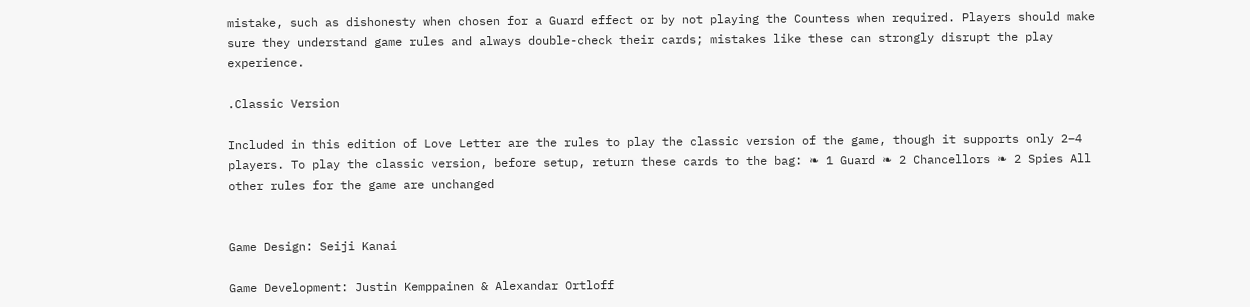mistake, such as dishonesty when chosen for a Guard effect or by not playing the Countess when required. Players should make sure they understand game rules and always double-check their cards; mistakes like these can strongly disrupt the play experience.

.Classic Version

Included in this edition of Love Letter are the rules to play the classic version of the game, though it supports only 2–4 players. To play the classic version, before setup, return these cards to the bag: ❧ 1 Guard ❧ 2 Chancellors ❧ 2 Spies All other rules for the game are unchanged


Game Design: Seiji Kanai

Game Development: Justin Kemppainen & Alexandar Ortloff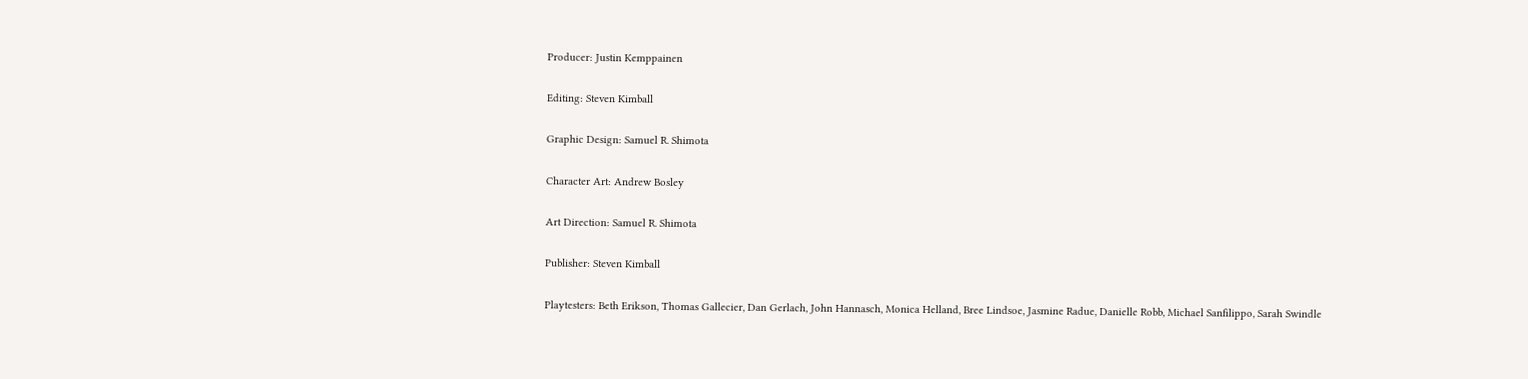Producer: Justin Kemppainen

Editing: Steven Kimball

Graphic Design: Samuel R. Shimota

Character Art: Andrew Bosley

Art Direction: Samuel R. Shimota

Publisher: Steven Kimball

Playtesters: Beth Erikson, Thomas Gallecier, Dan Gerlach, John Hannasch, Monica Helland, Bree Lindsoe, Jasmine Radue, Danielle Robb, Michael Sanfilippo, Sarah Swindle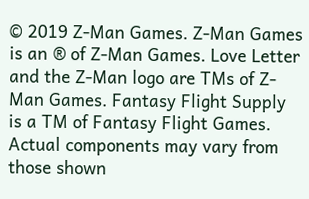© 2019 Z-Man Games. Z-Man Games is an ® of Z-Man Games. Love Letter and the Z-Man logo are TMs of Z-Man Games. Fantasy Flight Supply is a TM of Fantasy Flight Games. Actual components may vary from those shown